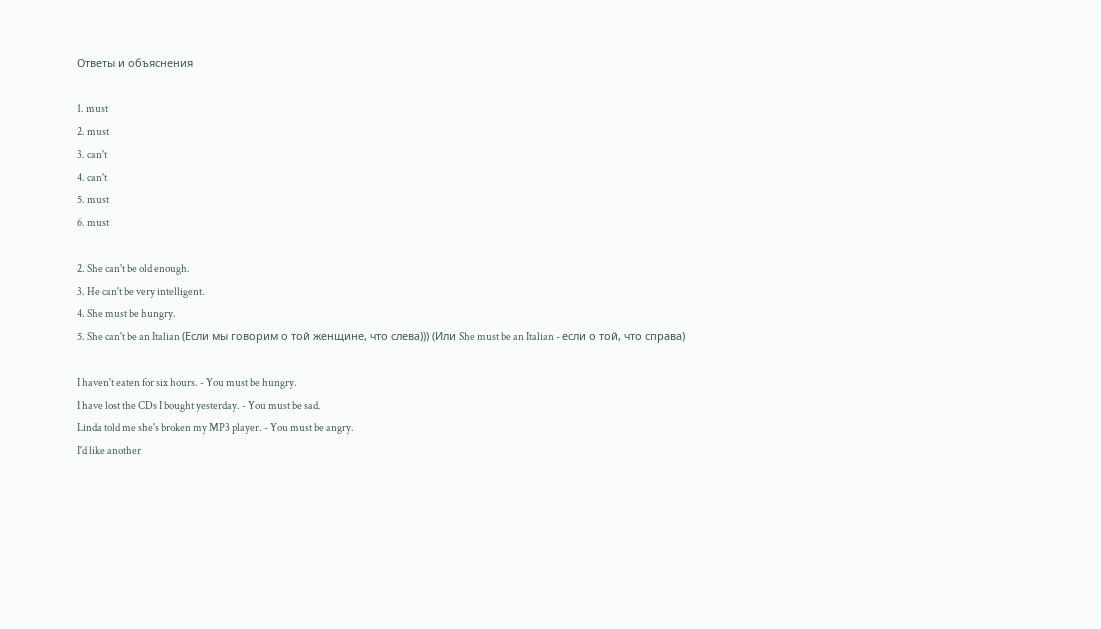Ответы и объяснения

1. must
2. must
3. can't
4. can't
5. must
6. must

2. She can't be old enough.
3. He can't be very intelligent.
4. She must be hungry.
5. She can't be an Italian (Если мы говорим о той женщине, что слева))) (Или She must be an Italian - если о той, что справа)

I haven't eaten for six hours. - You must be hungry.
I have lost the CDs I bought yesterday. - You must be sad.
Linda told me she's broken my MP3 player. - You must be angry.
I'd like another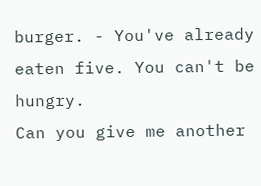burger. - You've already eaten five. You can't be hungry.
Can you give me another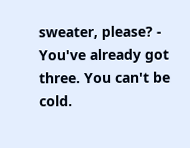sweater, please? - You've already got three. You can't be cold.